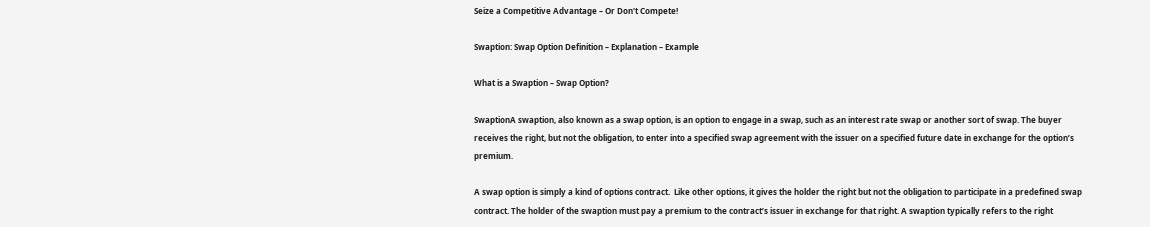Seize a Competitive Advantage – Or Don't Compete!

Swaption: Swap Option Definition – Explanation – Example

What is a Swaption – Swap Option?

SwaptionA swaption, also known as a swap option, is an option to engage in a swap, such as an interest rate swap or another sort of swap. The buyer receives the right, but not the obligation, to enter into a specified swap agreement with the issuer on a specified future date in exchange for the option’s premium.

A swap option is simply a kind of options contract.  Like other options, it gives the holder the right but not the obligation to participate in a predefined swap contract. The holder of the swaption must pay a premium to the contract’s issuer in exchange for that right. A swaption typically refers to the right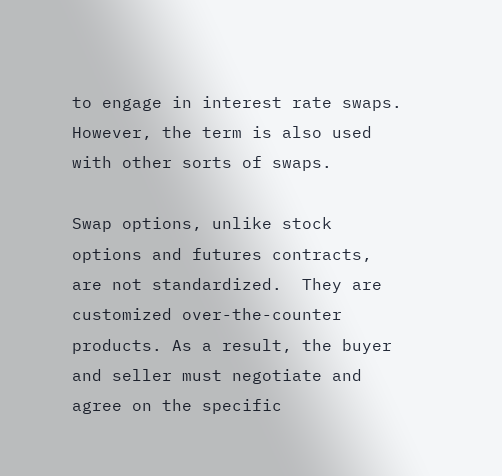to engage in interest rate swaps.  However, the term is also used with other sorts of swaps.

Swap options, unlike stock options and futures contracts, are not standardized.  They are customized over-the-counter products. As a result, the buyer and seller must negotiate and agree on the specific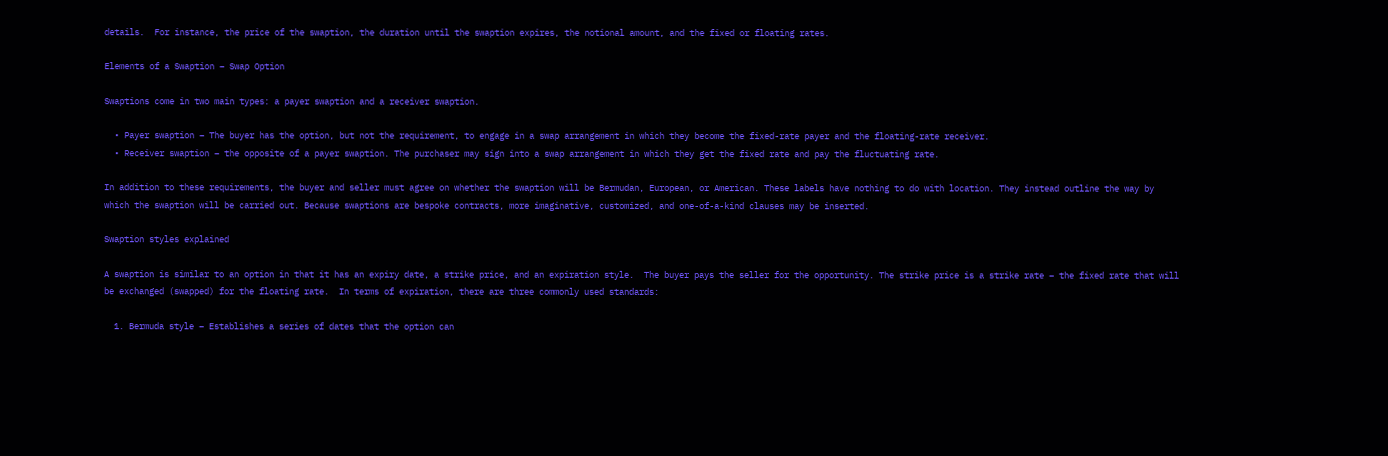details.  For instance, the price of the swaption, the duration until the swaption expires, the notional amount, and the fixed or floating rates.

Elements of a Swaption – Swap Option

Swaptions come in two main types: a payer swaption and a receiver swaption.

  • Payer swaption – The buyer has the option, but not the requirement, to engage in a swap arrangement in which they become the fixed-rate payer and the floating-rate receiver.
  • Receiver swaption – the opposite of a payer swaption. The purchaser may sign into a swap arrangement in which they get the fixed rate and pay the fluctuating rate.

In addition to these requirements, the buyer and seller must agree on whether the swaption will be Bermudan, European, or American. These labels have nothing to do with location. They instead outline the way by which the swaption will be carried out. Because swaptions are bespoke contracts, more imaginative, customized, and one-of-a-kind clauses may be inserted.

Swaption styles explained

A swaption is similar to an option in that it has an expiry date, a strike price, and an expiration style.  The buyer pays the seller for the opportunity. The strike price is a strike rate – the fixed rate that will be exchanged (swapped) for the floating rate.  In terms of expiration, there are three commonly used standards:

  1. Bermuda style – Establishes a series of dates that the option can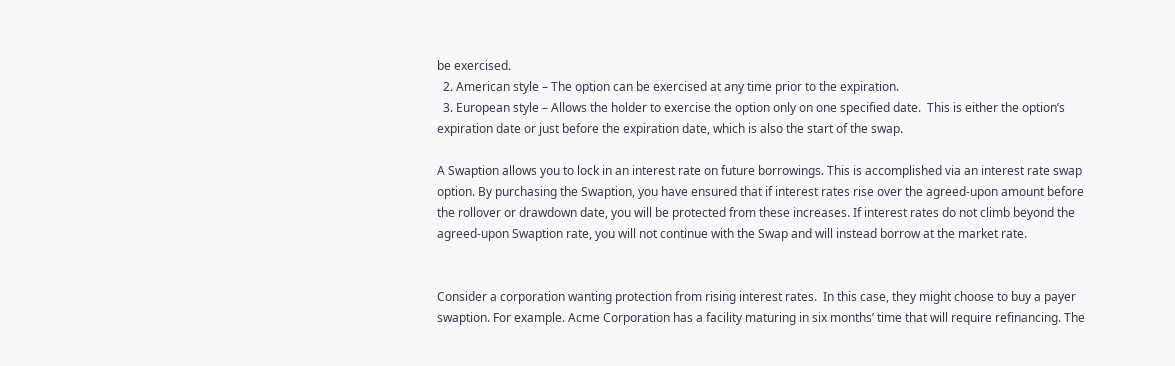be exercised.
  2. American style – The option can be exercised at any time prior to the expiration.
  3. European style – Allows the holder to exercise the option only on one specified date.  This is either the option’s expiration date or just before the expiration date, which is also the start of the swap.

A Swaption allows you to lock in an interest rate on future borrowings. This is accomplished via an interest rate swap option. By purchasing the Swaption, you have ensured that if interest rates rise over the agreed-upon amount before the rollover or drawdown date, you will be protected from these increases. If interest rates do not climb beyond the agreed-upon Swaption rate, you will not continue with the Swap and will instead borrow at the market rate.


Consider a corporation wanting protection from rising interest rates.  In this case, they might choose to buy a payer swaption. For example. Acme Corporation has a facility maturing in six months’ time that will require refinancing. The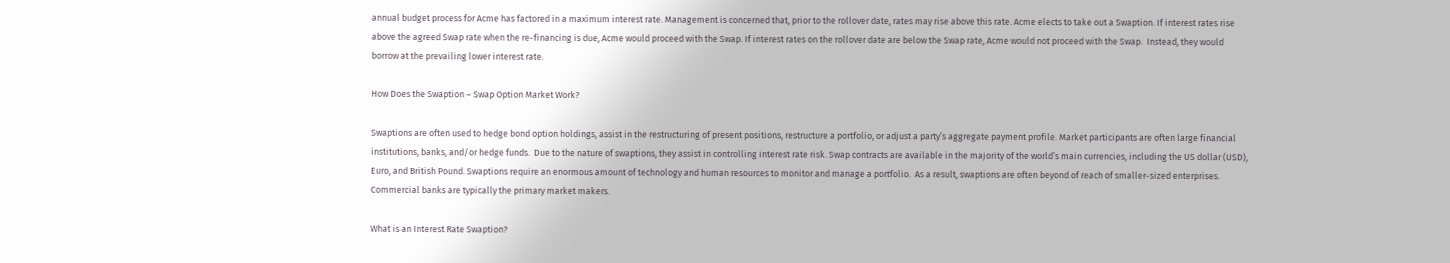annual budget process for Acme has factored in a maximum interest rate. Management is concerned that, prior to the rollover date, rates may rise above this rate. Acme elects to take out a Swaption. If interest rates rise above the agreed Swap rate when the re-financing is due, Acme would proceed with the Swap. If interest rates on the rollover date are below the Swap rate, Acme would not proceed with the Swap.  Instead, they would borrow at the prevailing lower interest rate.

How Does the Swaption – Swap Option Market Work?

Swaptions are often used to hedge bond option holdings, assist in the restructuring of present positions, restructure a portfolio, or adjust a party’s aggregate payment profile. Market participants are often large financial institutions, banks, and/or hedge funds.  Due to the nature of swaptions, they assist in controlling interest rate risk. Swap contracts are available in the majority of the world’s main currencies, including the US dollar (USD), Euro, and British Pound. Swaptions require an enormous amount of technology and human resources to monitor and manage a portfolio.  As a result, swaptions are often beyond of reach of smaller-sized enterprises.  Commercial banks are typically the primary market makers.

What is an Interest Rate Swaption?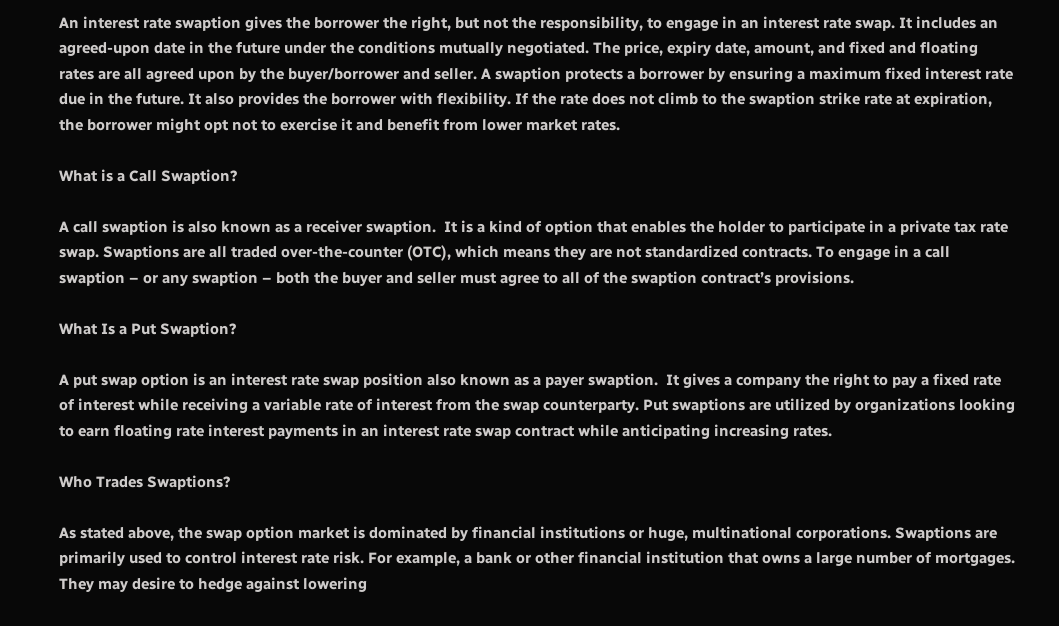An interest rate swaption gives the borrower the right, but not the responsibility, to engage in an interest rate swap. It includes an agreed-upon date in the future under the conditions mutually negotiated. The price, expiry date, amount, and fixed and floating rates are all agreed upon by the buyer/borrower and seller. A swaption protects a borrower by ensuring a maximum fixed interest rate due in the future. It also provides the borrower with flexibility. If the rate does not climb to the swaption strike rate at expiration, the borrower might opt not to exercise it and benefit from lower market rates.

What is a Call Swaption?

A call swaption is also known as a receiver swaption.  It is a kind of option that enables the holder to participate in a private tax rate swap. Swaptions are all traded over-the-counter (OTC), which means they are not standardized contracts. To engage in a call swaption – or any swaption – both the buyer and seller must agree to all of the swaption contract’s provisions.

What Is a Put Swaption?

A put swap option is an interest rate swap position also known as a payer swaption.  It gives a company the right to pay a fixed rate of interest while receiving a variable rate of interest from the swap counterparty. Put swaptions are utilized by organizations looking to earn floating rate interest payments in an interest rate swap contract while anticipating increasing rates.

Who Trades Swaptions?

As stated above, the swap option market is dominated by financial institutions or huge, multinational corporations. Swaptions are primarily used to control interest rate risk. For example, a bank or other financial institution that owns a large number of mortgages.  They may desire to hedge against lowering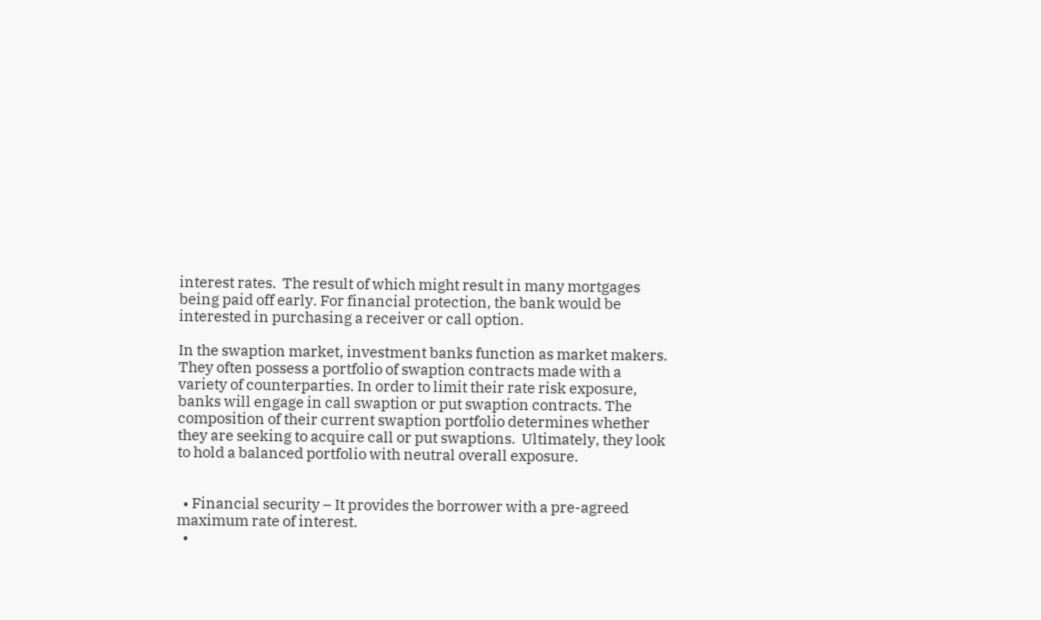interest rates.  The result of which might result in many mortgages being paid off early. For financial protection, the bank would be interested in purchasing a receiver or call option.

In the swaption market, investment banks function as market makers. They often possess a portfolio of swaption contracts made with a variety of counterparties. In order to limit their rate risk exposure, banks will engage in call swaption or put swaption contracts. The composition of their current swaption portfolio determines whether they are seeking to acquire call or put swaptions.  Ultimately, they look to hold a balanced portfolio with neutral overall exposure.


  • Financial security – It provides the borrower with a pre-agreed maximum rate of interest.
  •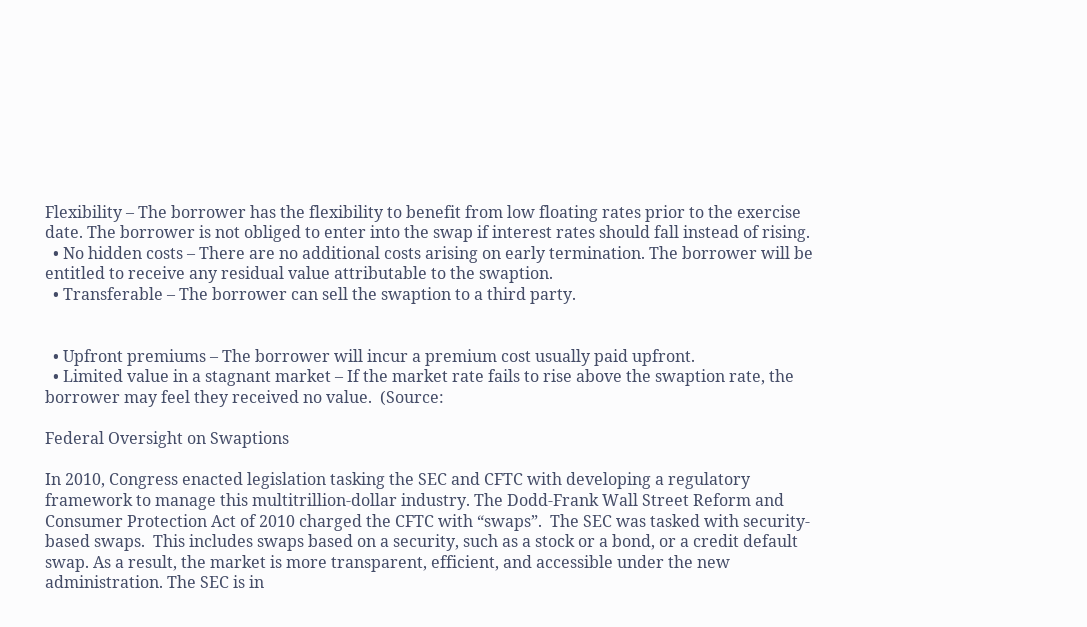Flexibility – The borrower has the flexibility to benefit from low floating rates prior to the exercise date. The borrower is not obliged to enter into the swap if interest rates should fall instead of rising.
  • No hidden costs – There are no additional costs arising on early termination. The borrower will be entitled to receive any residual value attributable to the swaption.
  • Transferable – The borrower can sell the swaption to a third party.


  • Upfront premiums – The borrower will incur a premium cost usually paid upfront.
  • Limited value in a stagnant market – If the market rate fails to rise above the swaption rate, the borrower may feel they received no value.  (Source:

Federal Oversight on Swaptions

In 2010, Congress enacted legislation tasking the SEC and CFTC with developing a regulatory framework to manage this multitrillion-dollar industry. The Dodd-Frank Wall Street Reform and Consumer Protection Act of 2010 charged the CFTC with “swaps”.  The SEC was tasked with security-based swaps.  This includes swaps based on a security, such as a stock or a bond, or a credit default swap. As a result, the market is more transparent, efficient, and accessible under the new administration. The SEC is in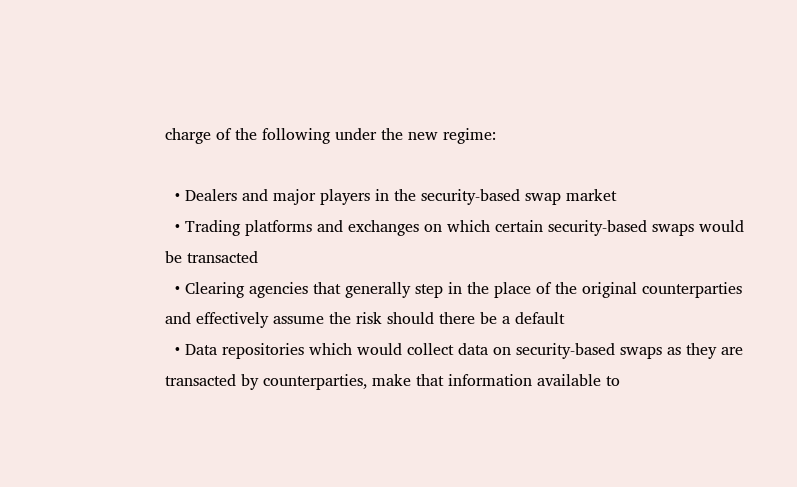charge of the following under the new regime:

  • Dealers and major players in the security-based swap market
  • Trading platforms and exchanges on which certain security-based swaps would be transacted
  • Clearing agencies that generally step in the place of the original counterparties and effectively assume the risk should there be a default
  • Data repositories which would collect data on security-based swaps as they are transacted by counterparties, make that information available to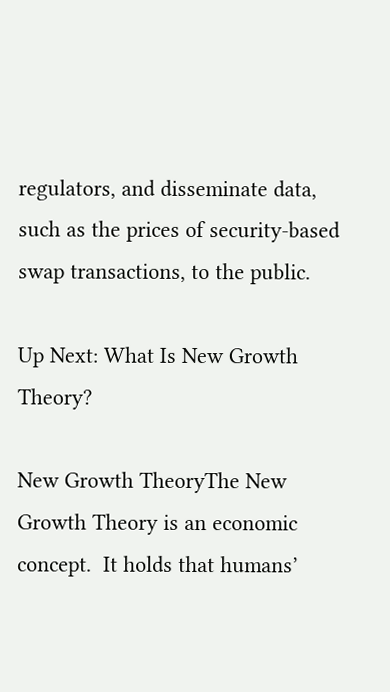regulators, and disseminate data, such as the prices of security-based swap transactions, to the public.

Up Next: What Is New Growth Theory?

New Growth TheoryThe New Growth Theory is an economic concept.  It holds that humans’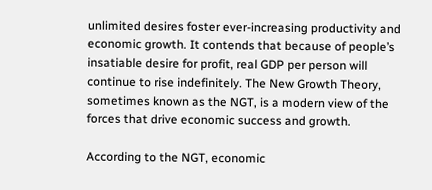unlimited desires foster ever-increasing productivity and economic growth. It contends that because of people’s insatiable desire for profit, real GDP per person will continue to rise indefinitely. The New Growth Theory, sometimes known as the NGT, is a modern view of the forces that drive economic success and growth.

According to the NGT, economic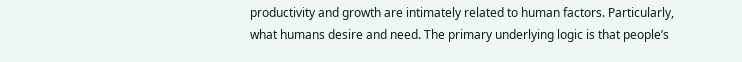productivity and growth are intimately related to human factors. Particularly, what humans desire and need. The primary underlying logic is that people’s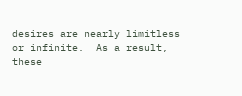desires are nearly limitless or infinite.  As a result, these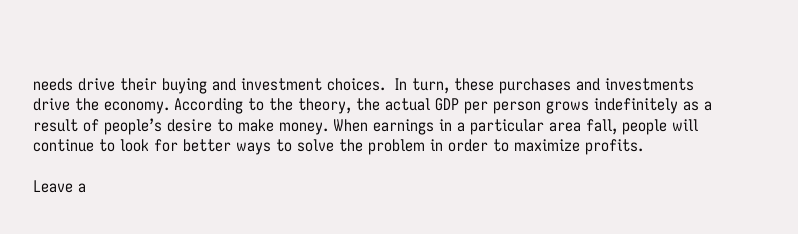needs drive their buying and investment choices.  In turn, these purchases and investments drive the economy. According to the theory, the actual GDP per person grows indefinitely as a result of people’s desire to make money. When earnings in a particular area fall, people will continue to look for better ways to solve the problem in order to maximize profits.

Leave a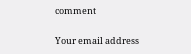comment

Your email address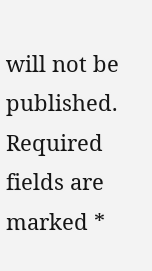will not be published. Required fields are marked *